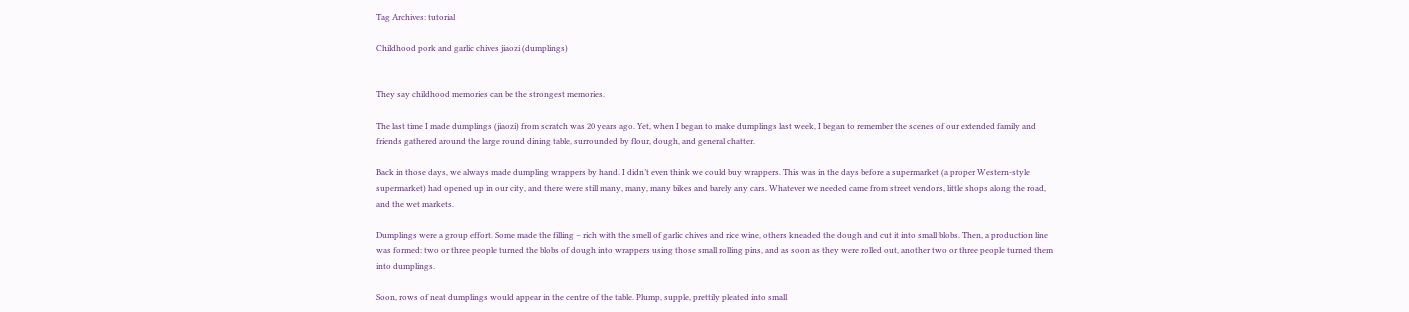Tag Archives: tutorial

Childhood pork and garlic chives jiaozi (dumplings)


They say childhood memories can be the strongest memories.

The last time I made dumplings (jiaozi) from scratch was 20 years ago. Yet, when I began to make dumplings last week, I began to remember the scenes of our extended family and friends gathered around the large round dining table, surrounded by flour, dough, and general chatter.

Back in those days, we always made dumpling wrappers by hand. I didn’t even think we could buy wrappers. This was in the days before a supermarket (a proper Western-style supermarket) had opened up in our city, and there were still many, many, many bikes and barely any cars. Whatever we needed came from street vendors, little shops along the road, and the wet markets.

Dumplings were a group effort. Some made the filling – rich with the smell of garlic chives and rice wine, others kneaded the dough and cut it into small blobs. Then, a production line was formed: two or three people turned the blobs of dough into wrappers using those small rolling pins, and as soon as they were rolled out, another two or three people turned them into dumplings.

Soon, rows of neat dumplings would appear in the centre of the table. Plump, supple, prettily pleated into small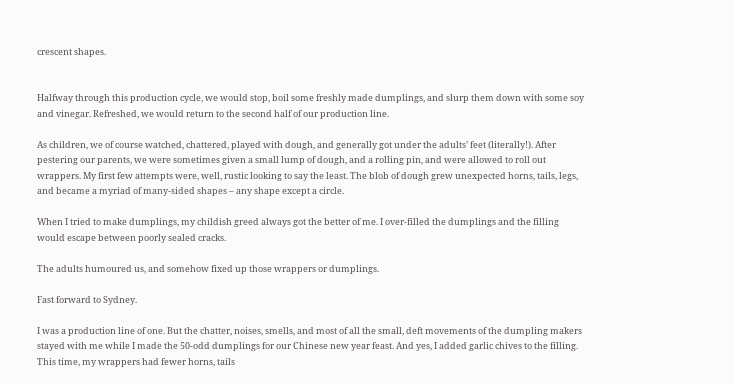crescent shapes.


Halfway through this production cycle, we would stop, boil some freshly made dumplings, and slurp them down with some soy and vinegar. Refreshed, we would return to the second half of our production line.

As children, we of course watched, chattered, played with dough, and generally got under the adults’ feet (literally!). After pestering our parents, we were sometimes given a small lump of dough, and a rolling pin, and were allowed to roll out wrappers. My first few attempts were, well, rustic looking to say the least. The blob of dough grew unexpected horns, tails, legs, and became a myriad of many-sided shapes – any shape except a circle.

When I tried to make dumplings, my childish greed always got the better of me. I over-filled the dumplings and the filling would escape between poorly sealed cracks.

The adults humoured us, and somehow fixed up those wrappers or dumplings.

Fast forward to Sydney.

I was a production line of one. But the chatter, noises, smells, and most of all the small, deft movements of the dumpling makers stayed with me while I made the 50-odd dumplings for our Chinese new year feast. And yes, I added garlic chives to the filling. This time, my wrappers had fewer horns, tails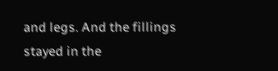and legs. And the fillings stayed in the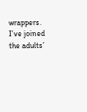wrappers. I’ve joined the adults’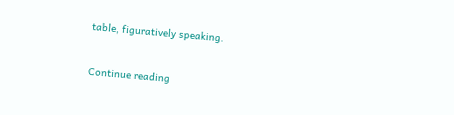table, figuratively speaking.


Continue reading